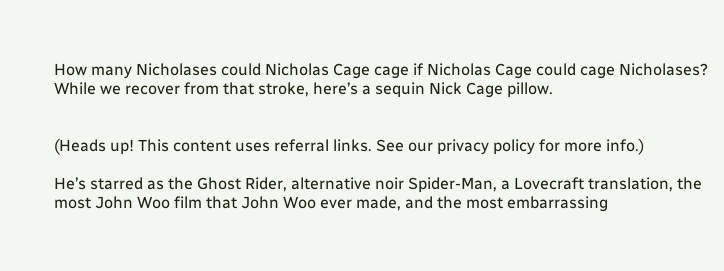How many Nicholases could Nicholas Cage cage if Nicholas Cage could cage Nicholases? While we recover from that stroke, here’s a sequin Nick Cage pillow.


(Heads up! This content uses referral links. See our privacy policy for more info.)

He’s starred as the Ghost Rider, alternative noir Spider-Man, a Lovecraft translation, the most John Woo film that John Woo ever made, and the most embarrassing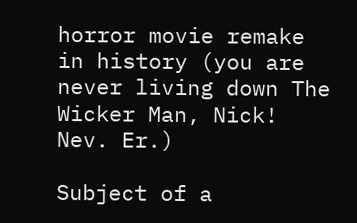horror movie remake in history (you are never living down The Wicker Man, Nick! Nev. Er.)

Subject of a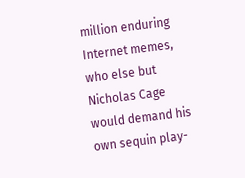million enduring Internet memes, who else but Nicholas Cage would demand his own sequin play-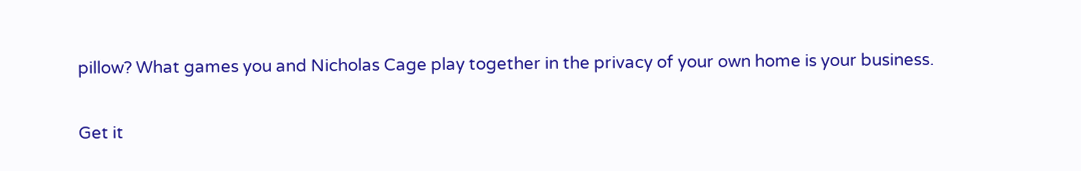pillow? What games you and Nicholas Cage play together in the privacy of your own home is your business.

Get it